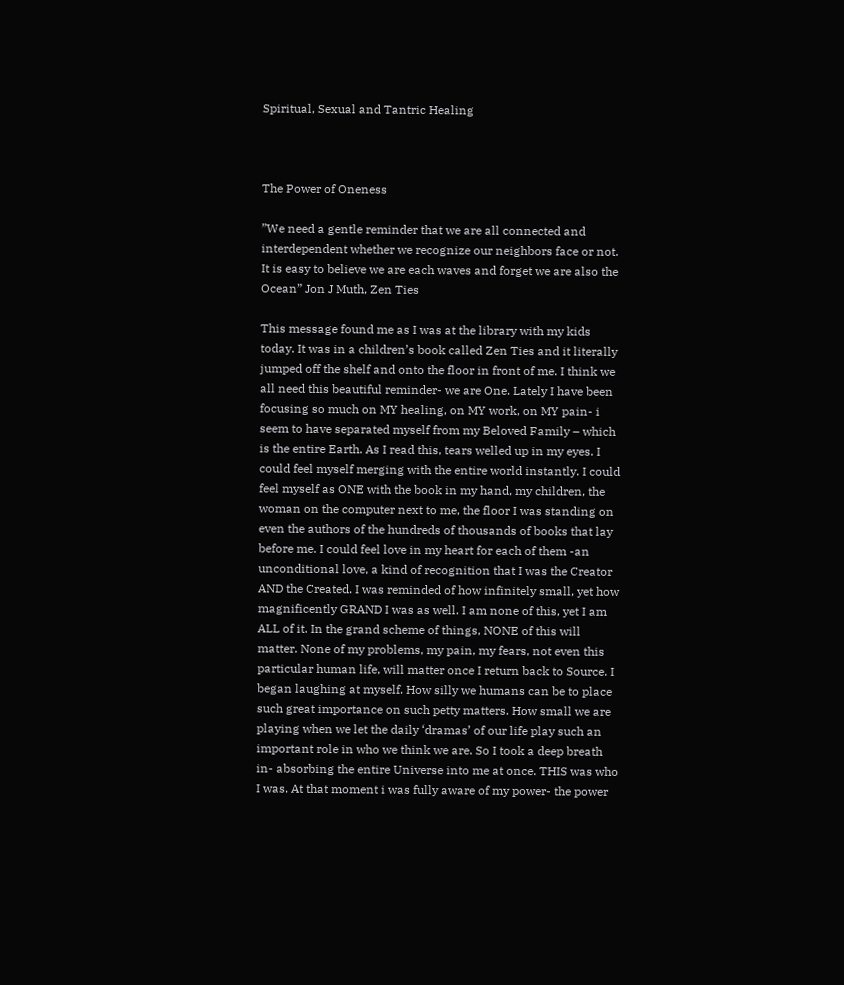Spiritual, Sexual and Tantric Healing



The Power of Oneness

”We need a gentle reminder that we are all connected and interdependent whether we recognize our neighbors face or not. It is easy to believe we are each waves and forget we are also the Ocean” Jon J Muth, Zen Ties

This message found me as I was at the library with my kids today. It was in a children’s book called Zen Ties and it literally jumped off the shelf and onto the floor in front of me. I think we all need this beautiful reminder- we are One. Lately I have been focusing so much on MY healing, on MY work, on MY pain- i seem to have separated myself from my Beloved Family – which is the entire Earth. As I read this, tears welled up in my eyes. I could feel myself merging with the entire world instantly. I could feel myself as ONE with the book in my hand, my children, the woman on the computer next to me, the floor I was standing on even the authors of the hundreds of thousands of books that lay before me. I could feel love in my heart for each of them -an unconditional love, a kind of recognition that I was the Creator AND the Created. I was reminded of how infinitely small, yet how magnificently GRAND I was as well. I am none of this, yet I am ALL of it. In the grand scheme of things, NONE of this will matter. None of my problems, my pain, my fears, not even this particular human life, will matter once I return back to Source. I began laughing at myself. How silly we humans can be to place such great importance on such petty matters. How small we are playing when we let the daily ‘dramas’ of our life play such an important role in who we think we are. So I took a deep breath in- absorbing the entire Universe into me at once. THIS was who I was. At that moment i was fully aware of my power- the power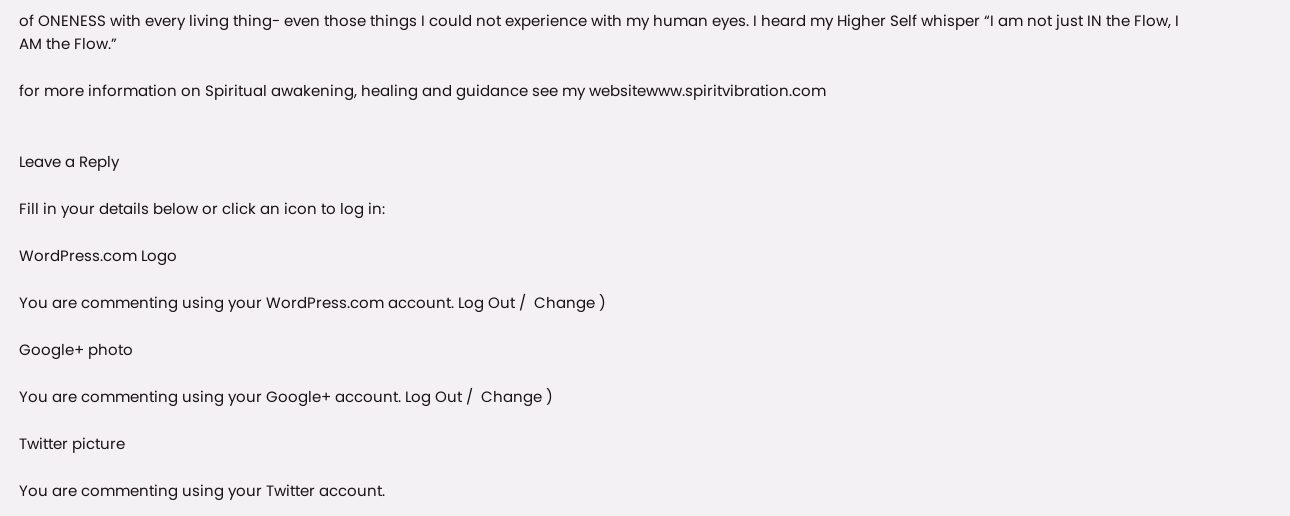of ONENESS with every living thing- even those things I could not experience with my human eyes. I heard my Higher Self whisper “I am not just IN the Flow, I AM the Flow.”

for more information on Spiritual awakening, healing and guidance see my websitewww.spiritvibration.com


Leave a Reply

Fill in your details below or click an icon to log in:

WordPress.com Logo

You are commenting using your WordPress.com account. Log Out /  Change )

Google+ photo

You are commenting using your Google+ account. Log Out /  Change )

Twitter picture

You are commenting using your Twitter account.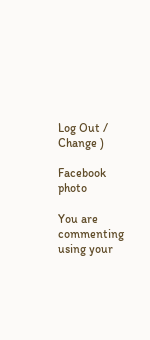Log Out /  Change )

Facebook photo

You are commenting using your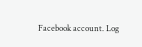Facebook account. Log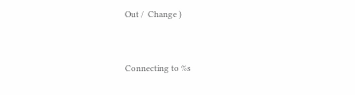Out /  Change )


Connecting to %s